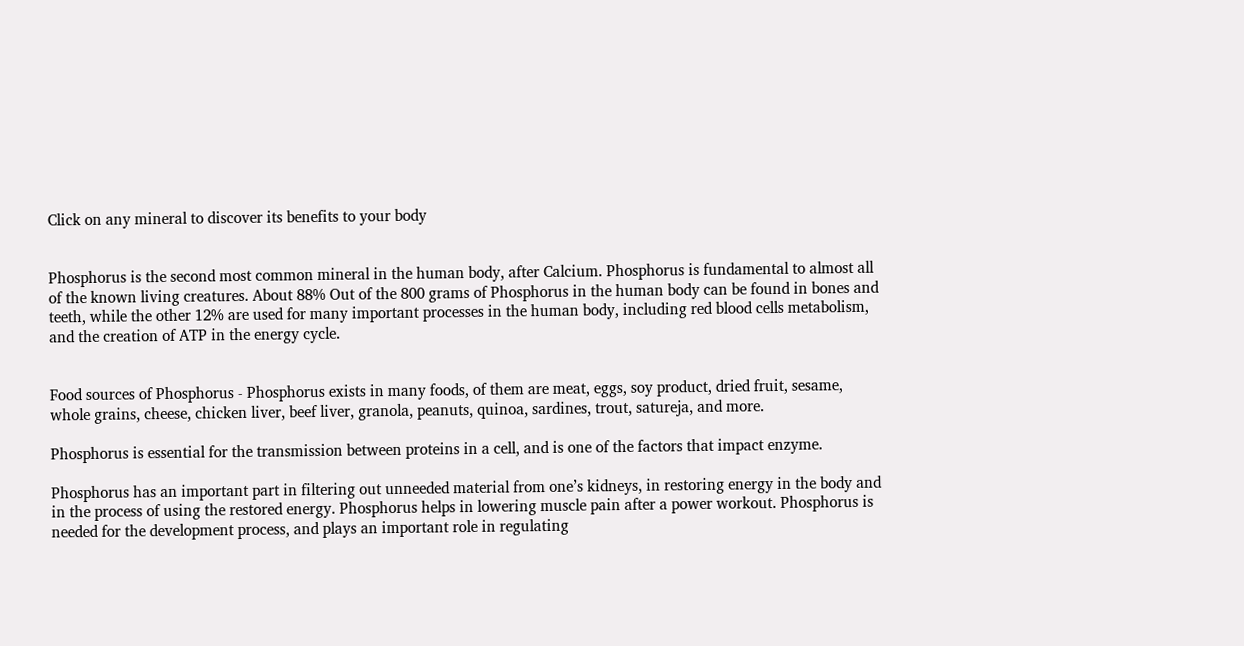Click on any mineral to discover its benefits to your body


Phosphorus is the second most common mineral in the human body, after Calcium. Phosphorus is fundamental to almost all of the known living creatures. About 88% Out of the 800 grams of Phosphorus in the human body can be found in bones and teeth, while the other 12% are used for many important processes in the human body, including red blood cells metabolism, and the creation of ATP in the energy cycle.


Food sources of Phosphorus - Phosphorus exists in many foods, of them are meat, eggs, soy product, dried fruit, sesame, whole grains, cheese, chicken liver, beef liver, granola, peanuts, quinoa, sardines, trout, satureja, and more.

Phosphorus is essential for the transmission between proteins in a cell, and is one of the factors that impact enzyme.

Phosphorus has an important part in filtering out unneeded material from one’s kidneys, in restoring energy in the body and in the process of using the restored energy. Phosphorus helps in lowering muscle pain after a power workout. Phosphorus is needed for the development process, and plays an important role in regulating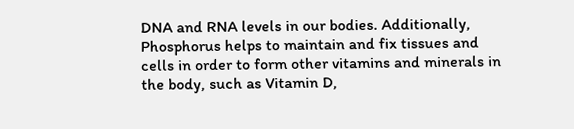DNA and RNA levels in our bodies. Additionally, Phosphorus helps to maintain and fix tissues and cells in order to form other vitamins and minerals in the body, such as Vitamin D,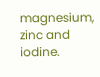magnesium, zinc and iodine.